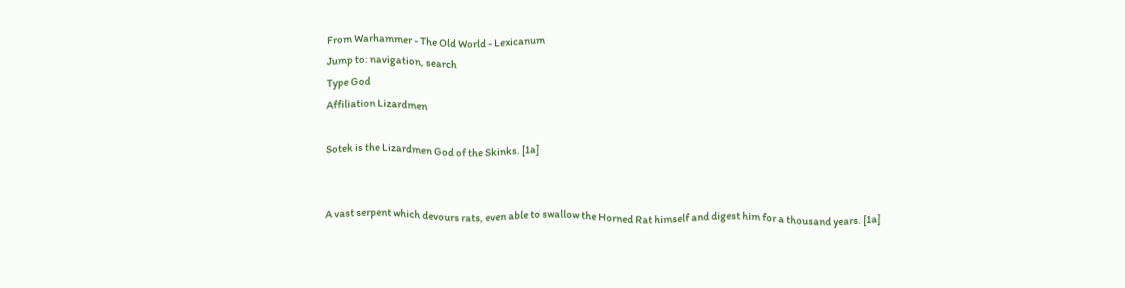From Warhammer - The Old World - Lexicanum
Jump to: navigation, search
Type God
Affiliation Lizardmen

Sotek is the Lizardmen God of the Skinks. [1a]


A vast serpent which devours rats, even able to swallow the Horned Rat himself and digest him for a thousand years. [1a]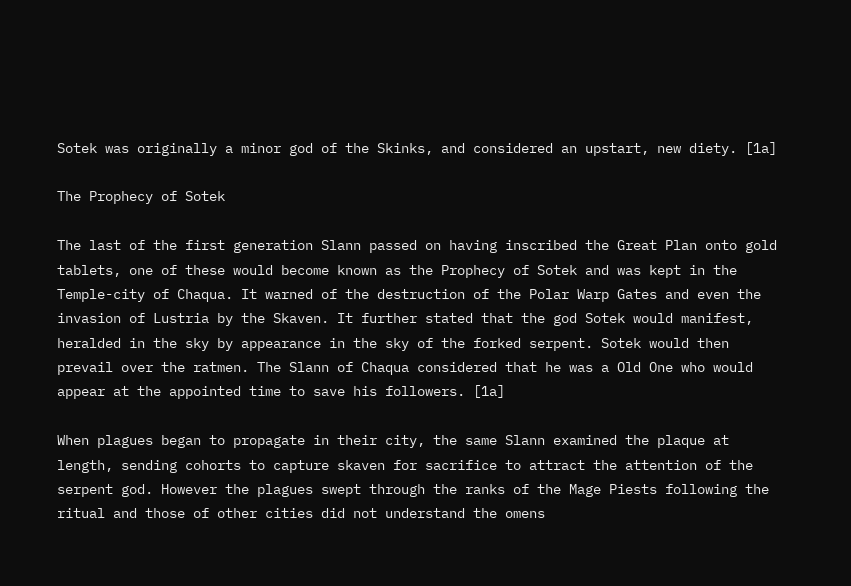Sotek was originally a minor god of the Skinks, and considered an upstart, new diety. [1a]

The Prophecy of Sotek

The last of the first generation Slann passed on having inscribed the Great Plan onto gold tablets, one of these would become known as the Prophecy of Sotek and was kept in the Temple-city of Chaqua. It warned of the destruction of the Polar Warp Gates and even the invasion of Lustria by the Skaven. It further stated that the god Sotek would manifest, heralded in the sky by appearance in the sky of the forked serpent. Sotek would then prevail over the ratmen. The Slann of Chaqua considered that he was a Old One who would appear at the appointed time to save his followers. [1a]

When plagues began to propagate in their city, the same Slann examined the plaque at length, sending cohorts to capture skaven for sacrifice to attract the attention of the serpent god. However the plagues swept through the ranks of the Mage Piests following the ritual and those of other cities did not understand the omens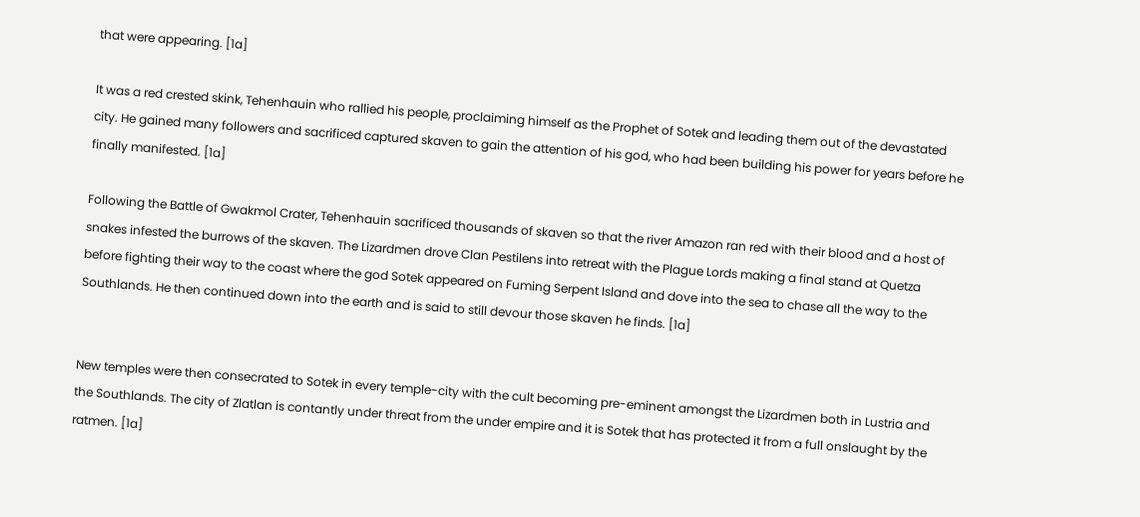that were appearing. [1a]

It was a red crested skink, Tehenhauin who rallied his people, proclaiming himself as the Prophet of Sotek and leading them out of the devastated city. He gained many followers and sacrificed captured skaven to gain the attention of his god, who had been building his power for years before he finally manifested. [1a]

Following the Battle of Gwakmol Crater, Tehenhauin sacrificed thousands of skaven so that the river Amazon ran red with their blood and a host of snakes infested the burrows of the skaven. The Lizardmen drove Clan Pestilens into retreat with the Plague Lords making a final stand at Quetza before fighting their way to the coast where the god Sotek appeared on Fuming Serpent Island and dove into the sea to chase all the way to the Southlands. He then continued down into the earth and is said to still devour those skaven he finds. [1a]


New temples were then consecrated to Sotek in every temple-city with the cult becoming pre-eminent amongst the Lizardmen both in Lustria and the Southlands. The city of Zlatlan is contantly under threat from the under empire and it is Sotek that has protected it from a full onslaught by the ratmen. [1a]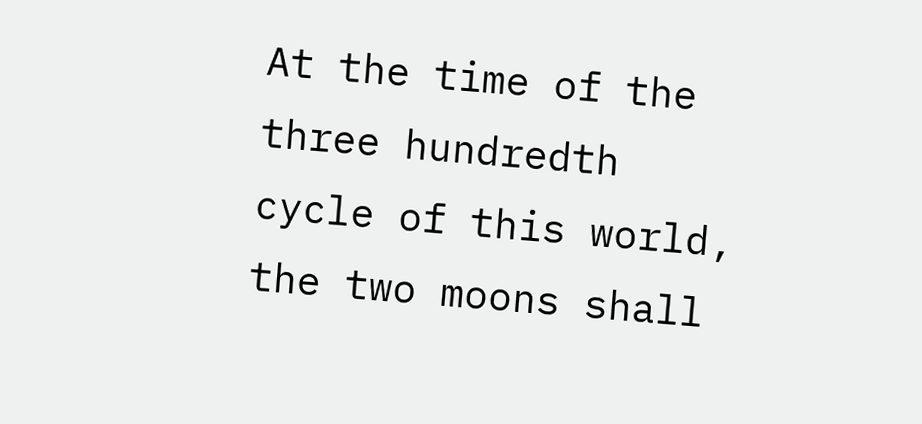At the time of the three hundredth cycle of this world, the two moons shall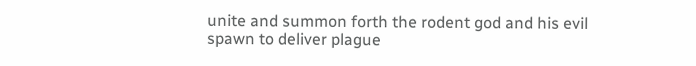unite and summon forth the rodent god and his evil spawn to deliver plague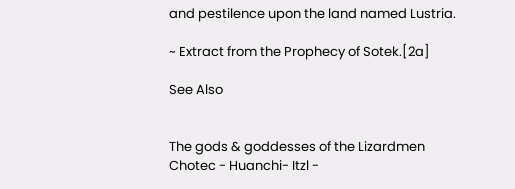and pestilence upon the land named Lustria.

~ Extract from the Prophecy of Sotek.[2a]

See Also


The gods & goddesses of the Lizardmen
Chotec - Huanchi- Itzl -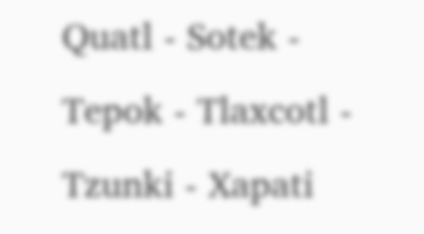Quatl - Sotek - Tepok - Tlaxcotl - Tzunki - Xapati